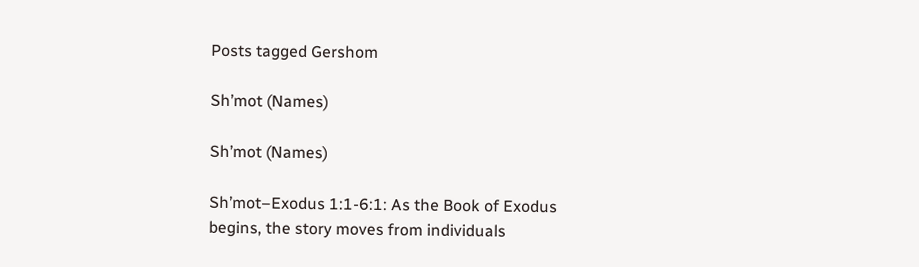Posts tagged Gershom

Sh’mot (Names)

Sh’mot (Names)

Sh’mot–Exodus 1:1-6:1: As the Book of Exodus begins, the story moves from individuals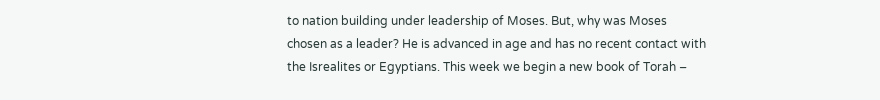to nation building under leadership of Moses. But, why was Moses chosen as a leader? He is advanced in age and has no recent contact with the Isrealites or Egyptians. This week we begin a new book of Torah –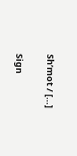Sh’mot / […]

Sign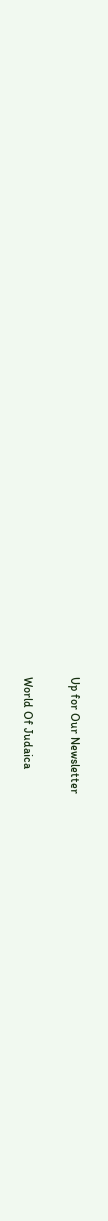Up for Our Newsletter

World Of Judaica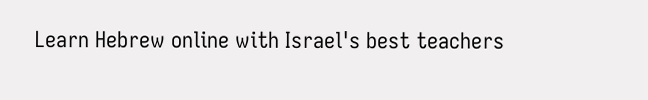Learn Hebrew online with Israel's best teachers